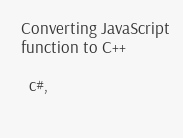Converting JavaScript function to C++

  c#,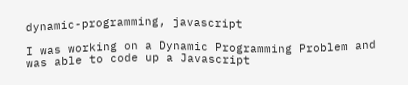dynamic-programming, javascript

I was working on a Dynamic Programming Problem and was able to code up a Javascript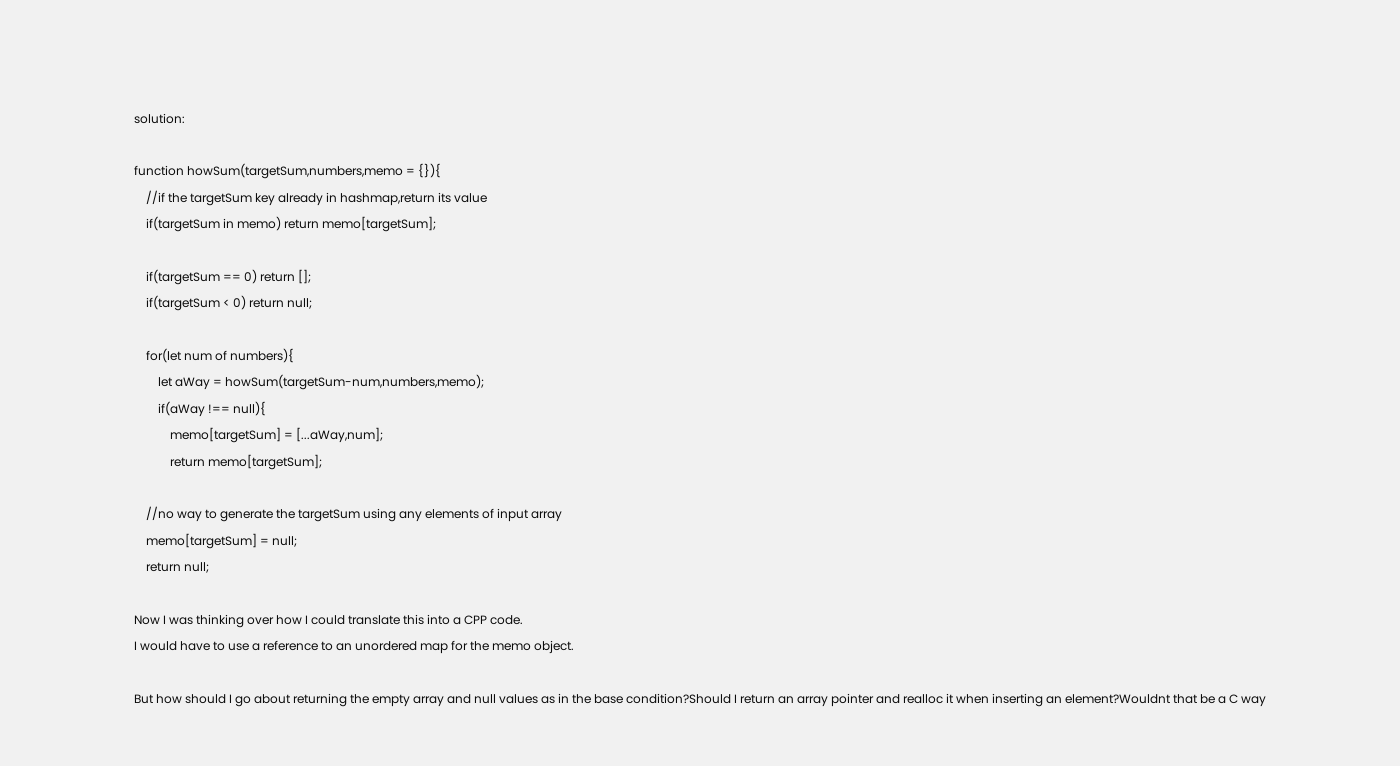solution:

function howSum(targetSum,numbers,memo = {}){
    //if the targetSum key already in hashmap,return its value
    if(targetSum in memo) return memo[targetSum];

    if(targetSum == 0) return [];
    if(targetSum < 0) return null;

    for(let num of numbers){
        let aWay = howSum(targetSum-num,numbers,memo);
        if(aWay !== null){
            memo[targetSum] = [...aWay,num];
            return memo[targetSum];

    //no way to generate the targetSum using any elements of input array
    memo[targetSum] = null;
    return null;

Now I was thinking over how I could translate this into a CPP code.
I would have to use a reference to an unordered map for the memo object.

But how should I go about returning the empty array and null values as in the base condition?Should I return an array pointer and realloc it when inserting an element?Wouldnt that be a C way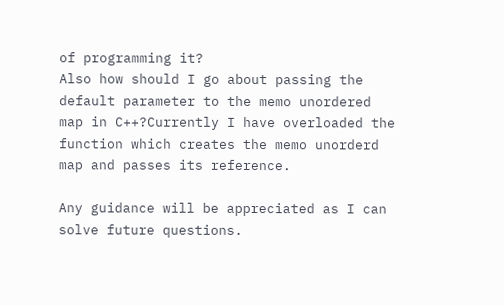of programming it?
Also how should I go about passing the default parameter to the memo unordered map in C++?Currently I have overloaded the function which creates the memo unorderd map and passes its reference.

Any guidance will be appreciated as I can solve future questions.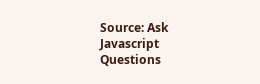Source: Ask Javascript Questions